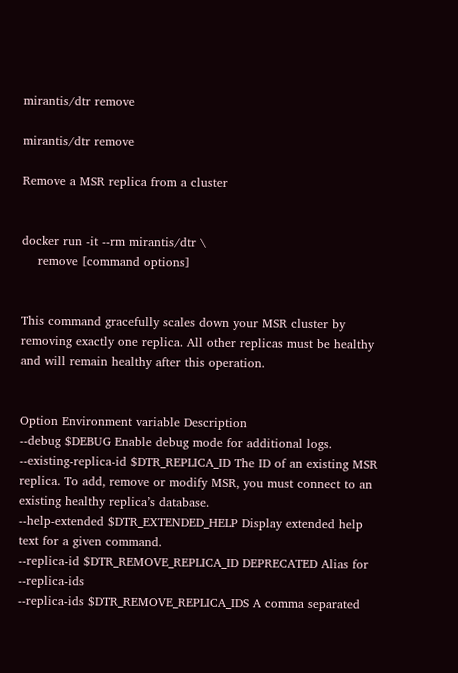mirantis/dtr remove

mirantis/dtr remove

Remove a MSR replica from a cluster


docker run -it --rm mirantis/dtr \
    remove [command options]


This command gracefully scales down your MSR cluster by removing exactly one replica. All other replicas must be healthy and will remain healthy after this operation.


Option Environment variable Description
--debug $DEBUG Enable debug mode for additional logs.
--existing-replica-id $DTR_REPLICA_ID The ID of an existing MSR replica. To add, remove or modify MSR, you must connect to an existing healthy replica’s database.
--help-extended $DTR_EXTENDED_HELP Display extended help text for a given command.
--replica-id $DTR_REMOVE_REPLICA_ID DEPRECATED Alias for --replica-ids
--replica-ids $DTR_REMOVE_REPLICA_IDS A comma separated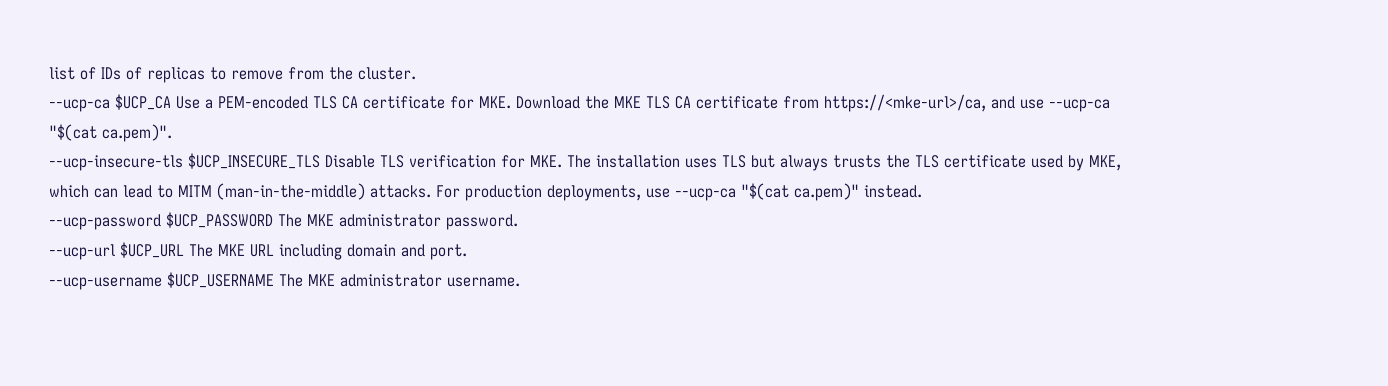list of IDs of replicas to remove from the cluster.
--ucp-ca $UCP_CA Use a PEM-encoded TLS CA certificate for MKE. Download the MKE TLS CA certificate from https://<mke-url>/ca, and use --ucp-ca "$(cat ca.pem)".
--ucp-insecure-tls $UCP_INSECURE_TLS Disable TLS verification for MKE. The installation uses TLS but always trusts the TLS certificate used by MKE, which can lead to MITM (man-in-the-middle) attacks. For production deployments, use --ucp-ca "$(cat ca.pem)" instead.
--ucp-password $UCP_PASSWORD The MKE administrator password.
--ucp-url $UCP_URL The MKE URL including domain and port.
--ucp-username $UCP_USERNAME The MKE administrator username.